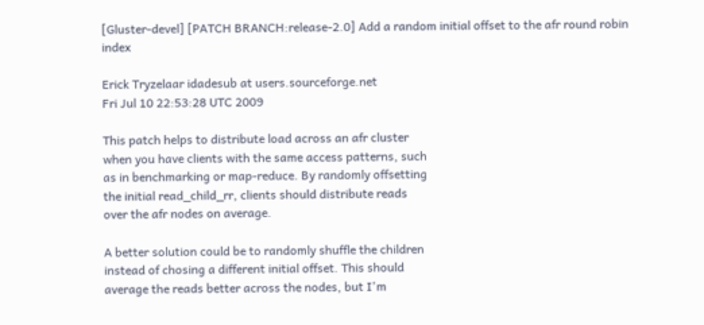[Gluster-devel] [PATCH BRANCH:release-2.0] Add a random initial offset to the afr round robin index

Erick Tryzelaar idadesub at users.sourceforge.net
Fri Jul 10 22:53:28 UTC 2009

This patch helps to distribute load across an afr cluster
when you have clients with the same access patterns, such
as in benchmarking or map-reduce. By randomly offsetting
the initial read_child_rr, clients should distribute reads
over the afr nodes on average.

A better solution could be to randomly shuffle the children
instead of chosing a different initial offset. This should
average the reads better across the nodes, but I'm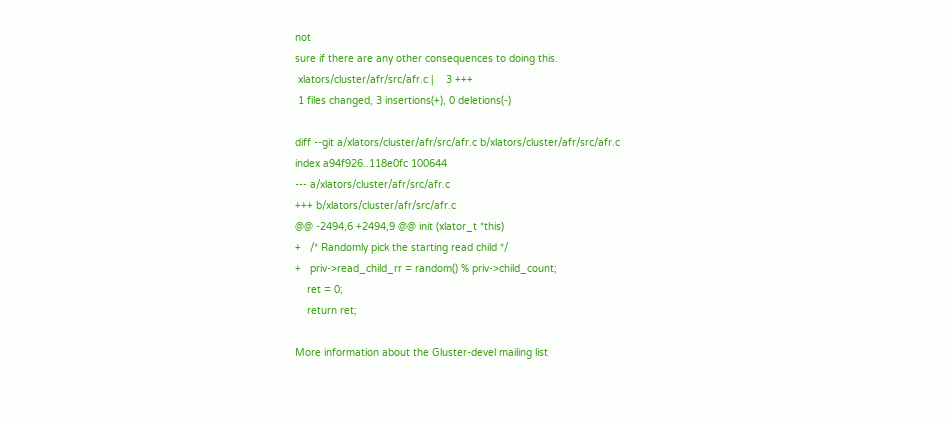not
sure if there are any other consequences to doing this.
 xlators/cluster/afr/src/afr.c |    3 +++
 1 files changed, 3 insertions(+), 0 deletions(-)

diff --git a/xlators/cluster/afr/src/afr.c b/xlators/cluster/afr/src/afr.c
index a94f926..118e0fc 100644
--- a/xlators/cluster/afr/src/afr.c
+++ b/xlators/cluster/afr/src/afr.c
@@ -2494,6 +2494,9 @@ init (xlator_t *this)
+   /* Randomly pick the starting read child */
+   priv->read_child_rr = random() % priv->child_count;
    ret = 0;
    return ret;

More information about the Gluster-devel mailing list